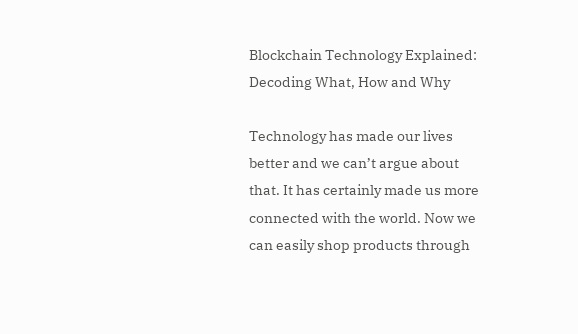Blockchain Technology Explained: Decoding What, How and Why

Technology has made our lives better and we can’t argue about that. It has certainly made us more connected with the world. Now we can easily shop products through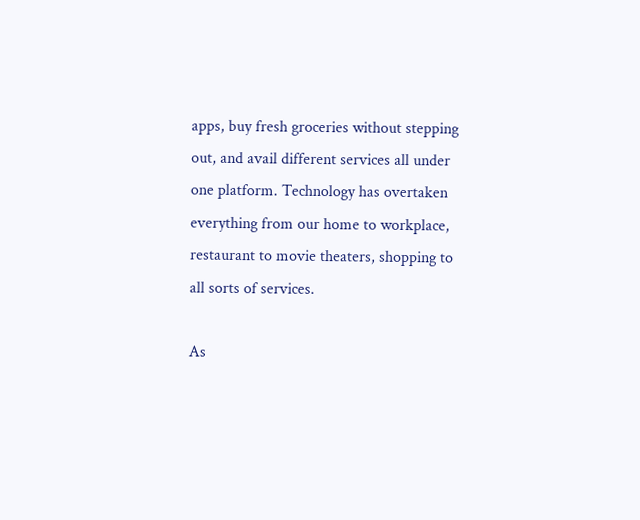apps, buy fresh groceries without stepping out, and avail different services all under one platform. Technology has overtaken everything from our home to workplace, restaurant to movie theaters, shopping to all sorts of services.

As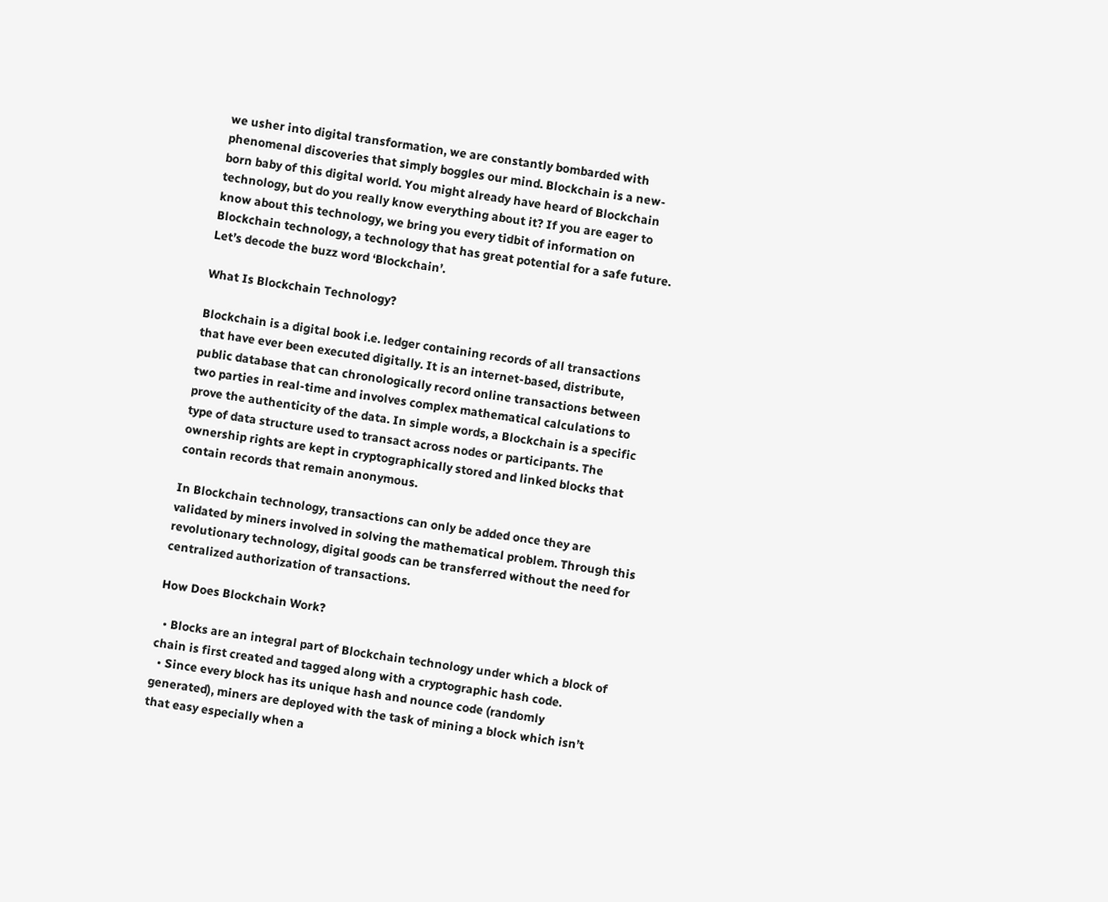we usher into digital transformation, we are constantly bombarded with phenomenal discoveries that simply boggles our mind. Blockchain is a new-born baby of this digital world. You might already have heard of Blockchain technology, but do you really know everything about it? If you are eager to know about this technology, we bring you every tidbit of information on Blockchain technology, a technology that has great potential for a safe future. Let’s decode the buzz word ‘Blockchain’.

What Is Blockchain Technology?

Blockchain is a digital book i.e. ledger containing records of all transactions that have ever been executed digitally. It is an internet-based, distribute, public database that can chronologically record online transactions between two parties in real-time and involves complex mathematical calculations to prove the authenticity of the data. In simple words, a Blockchain is a specific type of data structure used to transact across nodes or participants. The ownership rights are kept in cryptographically stored and linked blocks that contain records that remain anonymous.

In Blockchain technology, transactions can only be added once they are validated by miners involved in solving the mathematical problem. Through this revolutionary technology, digital goods can be transferred without the need for centralized authorization of transactions.

How Does Blockchain Work?

  • Blocks are an integral part of Blockchain technology under which a block of chain is first created and tagged along with a cryptographic hash code.
  • Since every block has its unique hash and nounce code (randomly generated), miners are deployed with the task of mining a block which isn’t that easy especially when a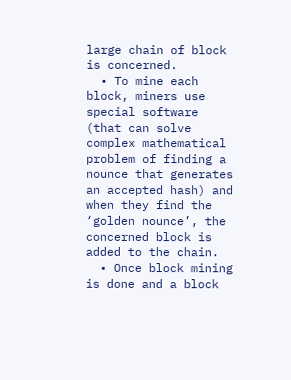large chain of block is concerned.
  • To mine each block, miners use special software (that can solve complex mathematical problem of finding a nounce that generates an accepted hash) and when they find the ‘golden nounce’, the concerned block is added to the chain.
  • Once block mining is done and a block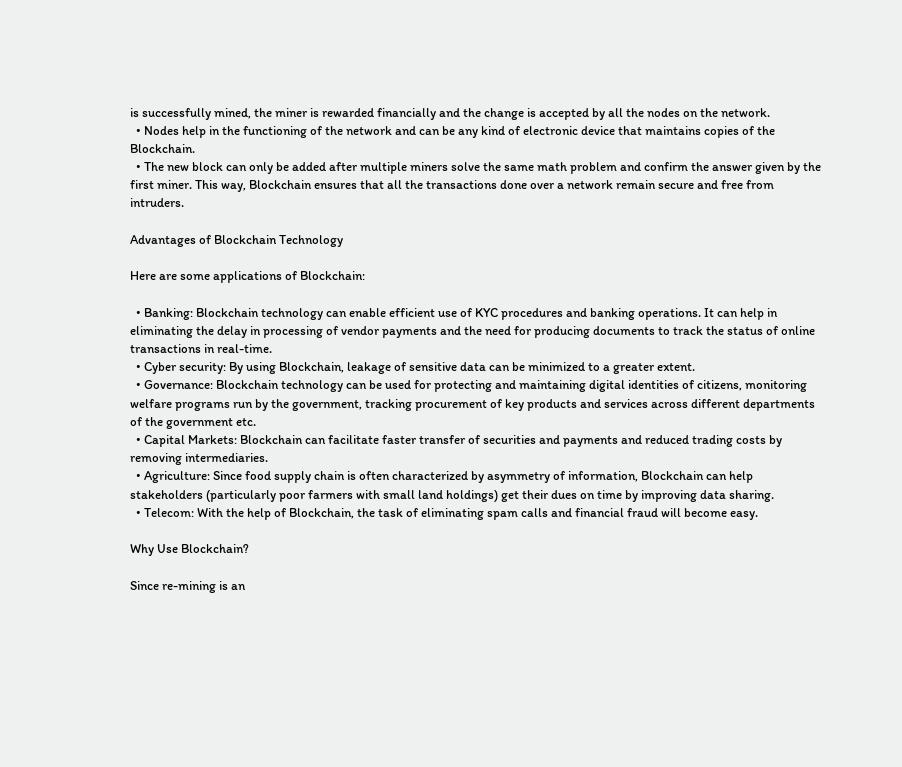is successfully mined, the miner is rewarded financially and the change is accepted by all the nodes on the network.
  • Nodes help in the functioning of the network and can be any kind of electronic device that maintains copies of the Blockchain.
  • The new block can only be added after multiple miners solve the same math problem and confirm the answer given by the first miner. This way, Blockchain ensures that all the transactions done over a network remain secure and free from intruders.

Advantages of Blockchain Technology

Here are some applications of Blockchain:

  • Banking: Blockchain technology can enable efficient use of KYC procedures and banking operations. It can help in eliminating the delay in processing of vendor payments and the need for producing documents to track the status of online transactions in real-time.
  • Cyber security: By using Blockchain, leakage of sensitive data can be minimized to a greater extent.
  • Governance: Blockchain technology can be used for protecting and maintaining digital identities of citizens, monitoring welfare programs run by the government, tracking procurement of key products and services across different departments of the government etc.
  • Capital Markets: Blockchain can facilitate faster transfer of securities and payments and reduced trading costs by removing intermediaries.
  • Agriculture: Since food supply chain is often characterized by asymmetry of information, Blockchain can help stakeholders (particularly poor farmers with small land holdings) get their dues on time by improving data sharing.
  • Telecom: With the help of Blockchain, the task of eliminating spam calls and financial fraud will become easy.

Why Use Blockchain?

Since re-mining is an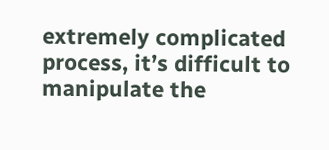extremely complicated process, it’s difficult to manipulate the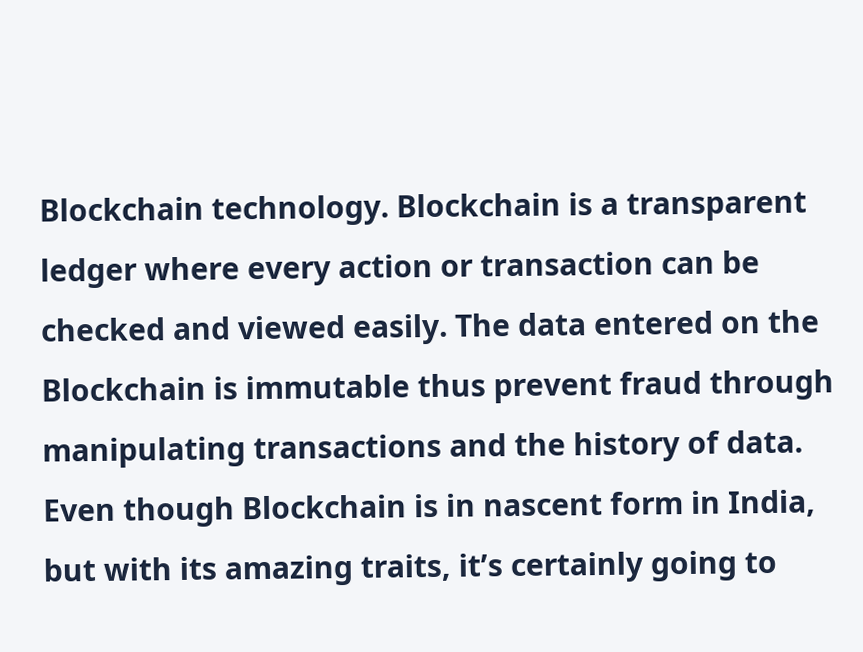Blockchain technology. Blockchain is a transparent ledger where every action or transaction can be checked and viewed easily. The data entered on the Blockchain is immutable thus prevent fraud through manipulating transactions and the history of data. Even though Blockchain is in nascent form in India, but with its amazing traits, it’s certainly going to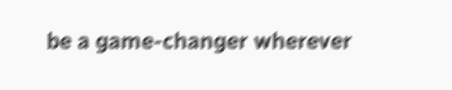be a game-changer wherever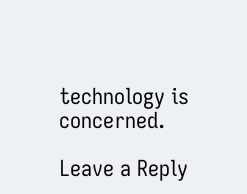technology is concerned.

Leave a Reply